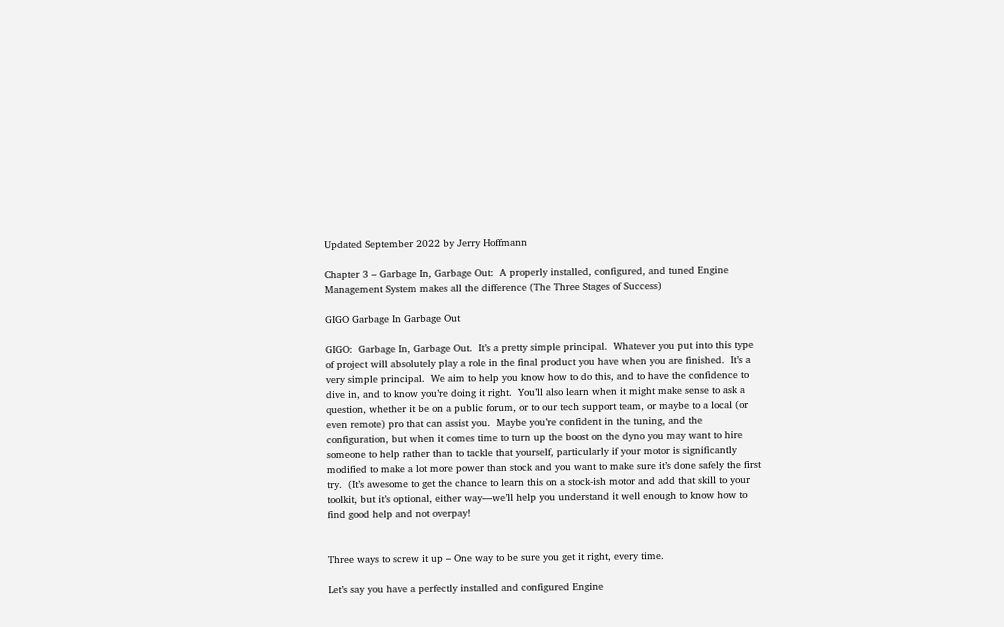Updated September 2022 by Jerry Hoffmann

Chapter 3 – Garbage In, Garbage Out:  A properly installed, configured, and tuned Engine Management System makes all the difference (The Three Stages of Success)

GIGO Garbage In Garbage Out

GIGO:  Garbage In, Garbage Out.  It’s a pretty simple principal.  Whatever you put into this type of project will absolutely play a role in the final product you have when you are finished.  It’s a very simple principal.  We aim to help you know how to do this, and to have the confidence to dive in, and to know you’re doing it right.  You’ll also learn when it might make sense to ask a question, whether it be on a public forum, or to our tech support team, or maybe to a local (or even remote) pro that can assist you.  Maybe you’re confident in the tuning, and the configuration, but when it comes time to turn up the boost on the dyno you may want to hire someone to help rather than to tackle that yourself, particularly if your motor is significantly modified to make a lot more power than stock and you want to make sure it’s done safely the first try.  (It’s awesome to get the chance to learn this on a stock-ish motor and add that skill to your toolkit, but it’s optional, either way—we’ll help you understand it well enough to know how to find good help and not overpay!


Three ways to screw it up – One way to be sure you get it right, every time.

Let’s say you have a perfectly installed and configured Engine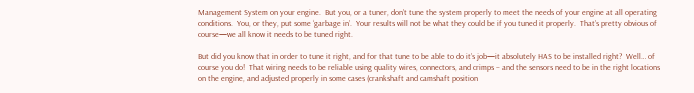Management System on your engine.  But you, or a tuner, don’t tune the system properly to meet the needs of your engine at all operating conditions.  You, or they, put some ‘garbage in’.  Your results will not be what they could be if you tuned it properly.  That’s pretty obvious of course—we all know it needs to be tuned right.

But did you know that in order to tune it right, and for that tune to be able to do it’s job—it absolutely HAS to be installed right?  Well… of course you do!  That wiring needs to be reliable using quality wires, connectors, and crimps – and the sensors need to be in the right locations on the engine, and adjusted properly in some cases (crankshaft and camshaft position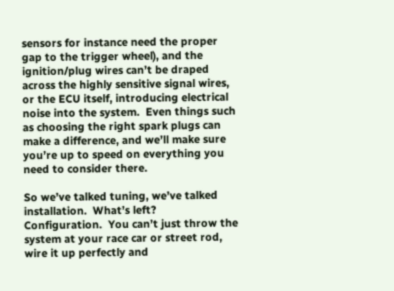sensors for instance need the proper gap to the trigger wheel), and the ignition/plug wires can’t be draped across the highly sensitive signal wires, or the ECU itself, introducing electrical noise into the system.  Even things such as choosing the right spark plugs can make a difference, and we’ll make sure you’re up to speed on everything you need to consider there.

So we’ve talked tuning, we’ve talked installation.  What’s left?  Configuration.  You can’t just throw the system at your race car or street rod, wire it up perfectly and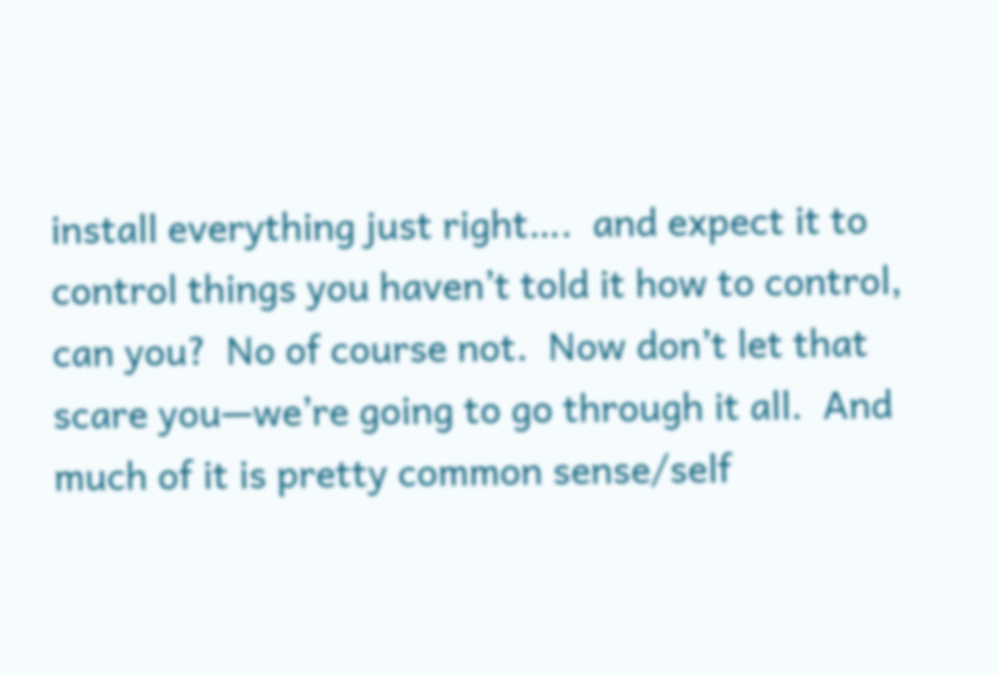install everything just right….  and expect it to control things you haven’t told it how to control, can you?  No of course not.  Now don’t let that scare you—we’re going to go through it all.  And much of it is pretty common sense/self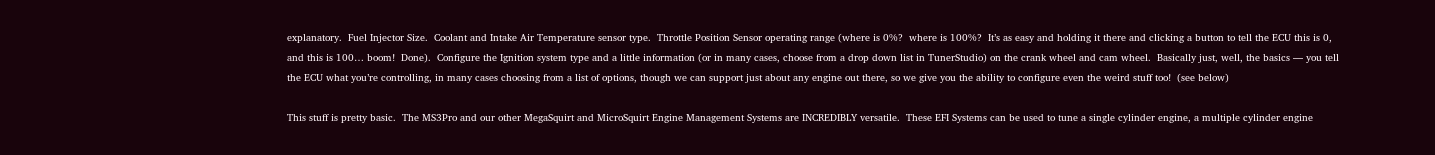explanatory.  Fuel Injector Size.  Coolant and Intake Air Temperature sensor type.  Throttle Position Sensor operating range (where is 0%?  where is 100%?  It’s as easy and holding it there and clicking a button to tell the ECU this is 0, and this is 100… boom!  Done).  Configure the Ignition system type and a little information (or in many cases, choose from a drop down list in TunerStudio) on the crank wheel and cam wheel.  Basically just, well, the basics — you tell the ECU what you’re controlling, in many cases choosing from a list of options, though we can support just about any engine out there, so we give you the ability to configure even the weird stuff too!  (see below)

This stuff is pretty basic.  The MS3Pro and our other MegaSquirt and MicroSquirt Engine Management Systems are INCREDIBLY versatile.  These EFI Systems can be used to tune a single cylinder engine, a multiple cylinder engine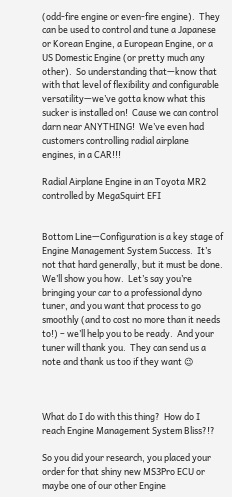(odd-fire engine or even-fire engine).  They can be used to control and tune a Japanese or Korean Engine, a European Engine, or a US Domestic Engine (or pretty much any other).  So understanding that—know that with that level of flexibility and configurable versatility—we’ve gotta know what this sucker is installed on!  Cause we can control darn near ANYTHING!  We’ve even had customers controlling radial airplane engines, in a CAR!!!

Radial Airplane Engine in an Toyota MR2 controlled by MegaSquirt EFI


Bottom Line—Configuration is a key stage of Engine Management System Success.  It’s not that hard generally, but it must be done.  We’ll show you how.  Let’s say you’re bringing your car to a professional dyno tuner, and you want that process to go smoothly (and to cost no more than it needs to!) – we’ll help you to be ready.  And your tuner will thank you.  They can send us a note and thank us too if they want 😉



What do I do with this thing?  How do I reach Engine Management System Bliss?!?

So you did your research, you placed your order for that shiny new MS3Pro ECU or maybe one of our other Engine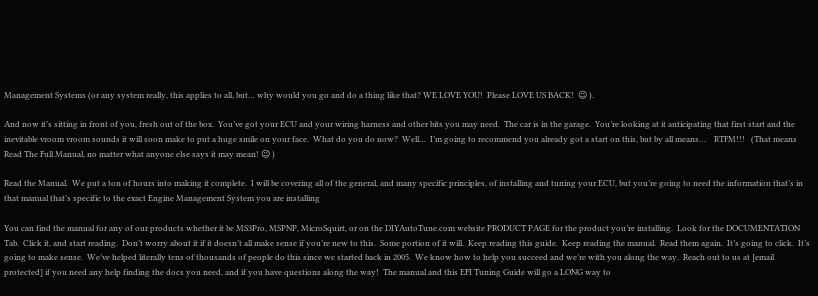Management Systems (or any system really, this applies to all, but… why would you go and do a thing like that? WE LOVE YOU!  Please LOVE US BACK!  😉 ).

And now it’s sitting in front of you, fresh out of the box.  You’ve got your ECU and your wiring harness and other bits you may need.  The car is in the garage.  You’re looking at it anticipating that first start and the inevitable vroom vroom sounds it will soon make to put a huge smile on your face.  What do you do now?  Well…  I’m going to recommend you already got a start on this, but by all means…    RTFM!!!   (That means Read The Full Manual, no matter what anyone else says it may mean! 😉 )

Read the Manual.  We put a ton of hours into making it complete.  I will be covering all of the general, and many specific principles, of installing and tuning your ECU, but you’re going to need the information that’s in that manual that’s specific to the exact Engine Management System you are installing

You can find the manual for any of our products whether it be MS3Pro, MSPNP, MicroSquirt, or on the DIYAutoTune.com website PRODUCT PAGE for the product you’re installing.  Look for the DOCUMENTATION Tab.  Click it, and start reading.  Don’t worry about it if it doesn’t all make sense if you’re new to this.  Some portion of it will.  Keep reading this guide.  Keep reading the manual.  Read them again.  It’s going to click.  It’s going to make sense.  We’ve helped literally tens of thousands of people do this since we started back in 2005.  We know how to help you succeed and we’re with you along the way.  Reach out to us at [email protected] if you need any help finding the docs you need, and if you have questions along the way!  The manual and this EFI Tuning Guide will go a LONG way to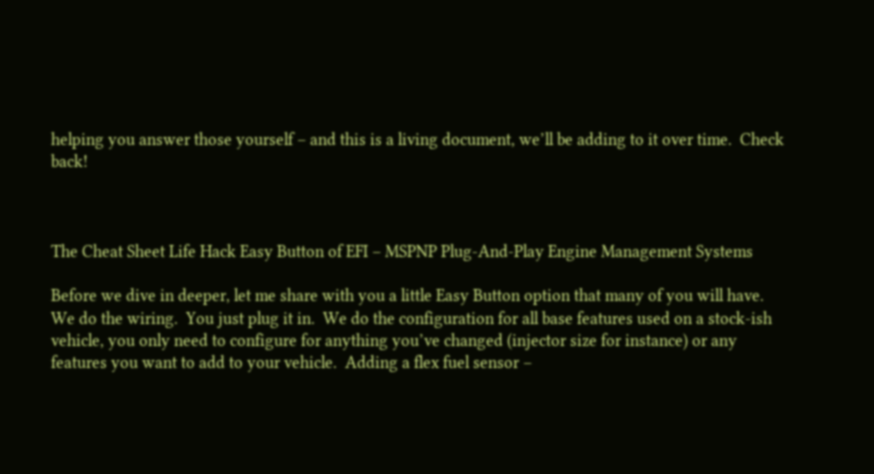helping you answer those yourself – and this is a living document, we’ll be adding to it over time.  Check back!



The Cheat Sheet Life Hack Easy Button of EFI – MSPNP Plug-And-Play Engine Management Systems

Before we dive in deeper, let me share with you a little Easy Button option that many of you will have.  We do the wiring.  You just plug it in.  We do the configuration for all base features used on a stock-ish vehicle, you only need to configure for anything you’ve changed (injector size for instance) or any features you want to add to your vehicle.  Adding a flex fuel sensor –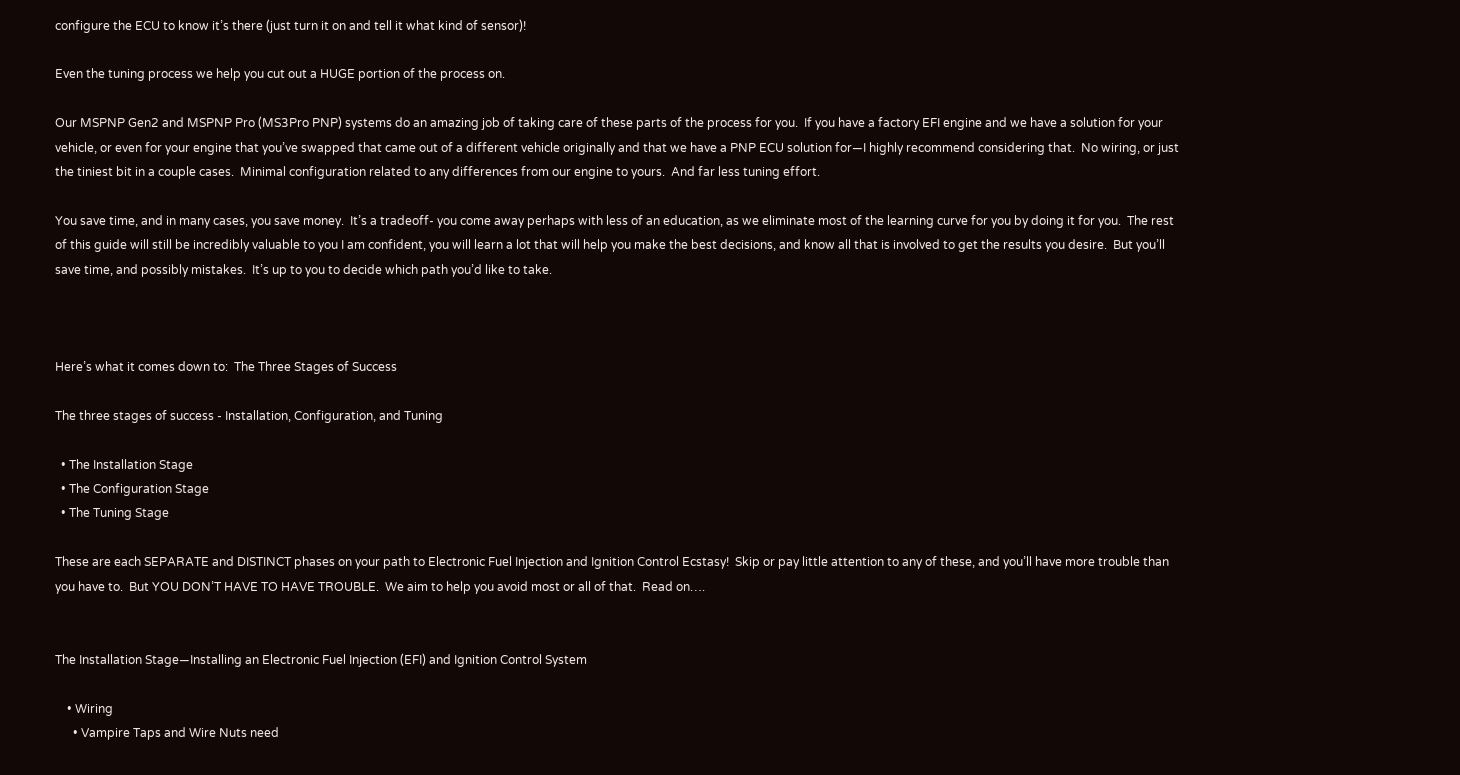configure the ECU to know it’s there (just turn it on and tell it what kind of sensor)!

Even the tuning process we help you cut out a HUGE portion of the process on.

Our MSPNP Gen2 and MSPNP Pro (MS3Pro PNP) systems do an amazing job of taking care of these parts of the process for you.  If you have a factory EFI engine and we have a solution for your vehicle, or even for your engine that you’ve swapped that came out of a different vehicle originally and that we have a PNP ECU solution for—I highly recommend considering that.  No wiring, or just the tiniest bit in a couple cases.  Minimal configuration related to any differences from our engine to yours.  And far less tuning effort.

You save time, and in many cases, you save money.  It’s a tradeoff- you come away perhaps with less of an education, as we eliminate most of the learning curve for you by doing it for you.  The rest of this guide will still be incredibly valuable to you I am confident, you will learn a lot that will help you make the best decisions, and know all that is involved to get the results you desire.  But you’ll save time, and possibly mistakes.  It’s up to you to decide which path you’d like to take.



Here’s what it comes down to:  The Three Stages of Success

The three stages of success - Installation, Configuration, and Tuning

  • The Installation Stage
  • The Configuration Stage
  • The Tuning Stage

These are each SEPARATE and DISTINCT phases on your path to Electronic Fuel Injection and Ignition Control Ecstasy!  Skip or pay little attention to any of these, and you’ll have more trouble than you have to.  But YOU DON’T HAVE TO HAVE TROUBLE.  We aim to help you avoid most or all of that.  Read on….


The Installation Stage—Installing an Electronic Fuel Injection (EFI) and Ignition Control System

    • Wiring
      • Vampire Taps and Wire Nuts need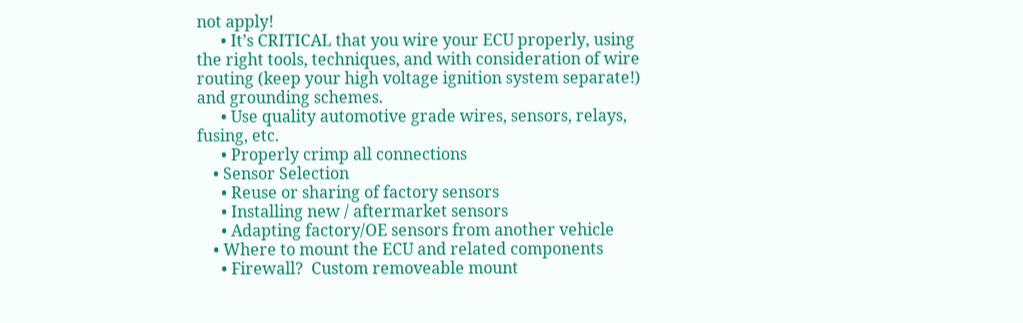not apply!
      • It’s CRITICAL that you wire your ECU properly, using the right tools, techniques, and with consideration of wire routing (keep your high voltage ignition system separate!) and grounding schemes.
      • Use quality automotive grade wires, sensors, relays, fusing, etc.
      • Properly crimp all connections
    • Sensor Selection
      • Reuse or sharing of factory sensors
      • Installing new / aftermarket sensors
      • Adapting factory/OE sensors from another vehicle
    • Where to mount the ECU and related components
      • Firewall?  Custom removeable mount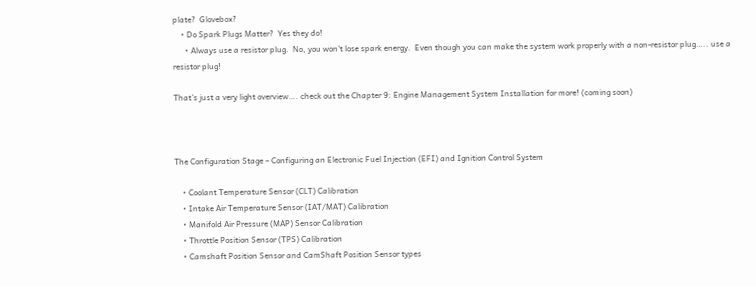plate?  Glovebox?
    • Do Spark Plugs Matter?  Yes they do!
      • Always use a resistor plug.  No, you won’t lose spark energy.  Even though you can make the system work properly with a non-resistor plug….. use a resistor plug!

That’s just a very light overview…. check out the Chapter 9: Engine Management System Installation for more! (coming soon)



The Configuration Stage – Configuring an Electronic Fuel Injection (EFI) and Ignition Control System

    • Coolant Temperature Sensor (CLT) Calibration
    • Intake Air Temperature Sensor (IAT/MAT) Calibration
    • Manifold Air Pressure (MAP) Sensor Calibration
    • Throttle Position Sensor (TPS) Calibration
    • Camshaft Position Sensor and CamShaft Position Sensor types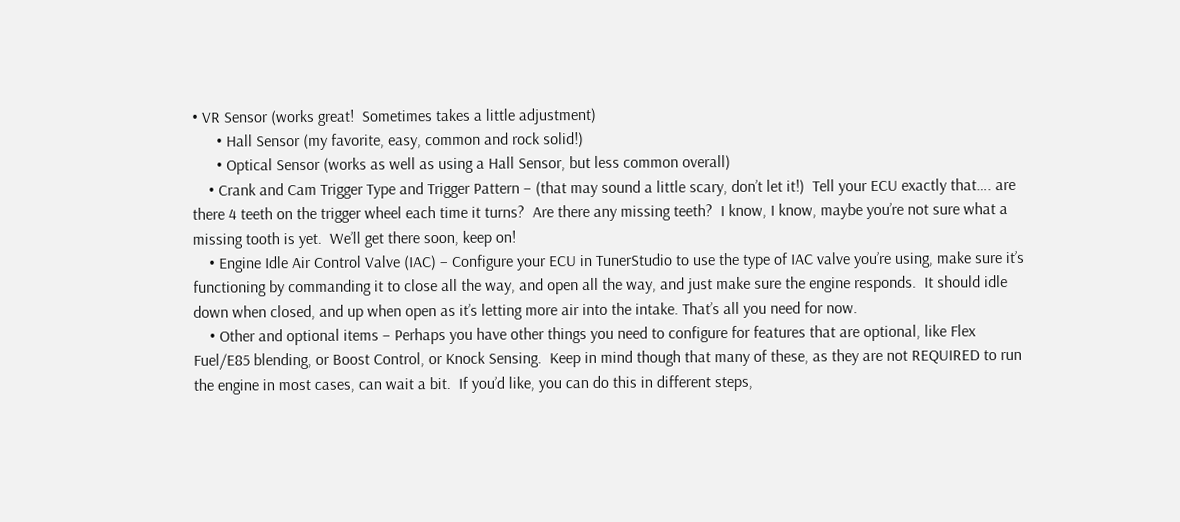• VR Sensor (works great!  Sometimes takes a little adjustment)
      • Hall Sensor (my favorite, easy, common and rock solid!)
      • Optical Sensor (works as well as using a Hall Sensor, but less common overall)
    • Crank and Cam Trigger Type and Trigger Pattern – (that may sound a little scary, don’t let it!)  Tell your ECU exactly that…. are there 4 teeth on the trigger wheel each time it turns?  Are there any missing teeth?  I know, I know, maybe you’re not sure what a missing tooth is yet.  We’ll get there soon, keep on!
    • Engine Idle Air Control Valve (IAC) – Configure your ECU in TunerStudio to use the type of IAC valve you’re using, make sure it’s functioning by commanding it to close all the way, and open all the way, and just make sure the engine responds.  It should idle down when closed, and up when open as it’s letting more air into the intake. That’s all you need for now.
    • Other and optional items – Perhaps you have other things you need to configure for features that are optional, like Flex Fuel/E85 blending, or Boost Control, or Knock Sensing.  Keep in mind though that many of these, as they are not REQUIRED to run the engine in most cases, can wait a bit.  If you’d like, you can do this in different steps,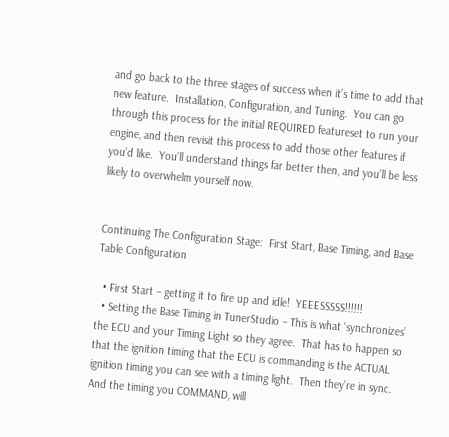and go back to the three stages of success when it’s time to add that new feature.  Installation, Configuration, and Tuning.  You can go through this process for the initial REQUIRED featureset to run your engine, and then revisit this process to add those other features if you’d like.  You’ll understand things far better then, and you’ll be less likely to overwhelm yourself now.


Continuing The Configuration Stage:  First Start, Base Timing, and Base Table Configuration

  • First Start – getting it to fire up and idle!  YEEESSSSS!!!!!!
  • Setting the Base Timing in TunerStudio – This is what ‘synchronizes’ the ECU and your Timing Light so they agree.  That has to happen so that the ignition timing that the ECU is commanding is the ACTUAL ignition timing you can see with a timing light.  Then they’re in sync. And the timing you COMMAND, will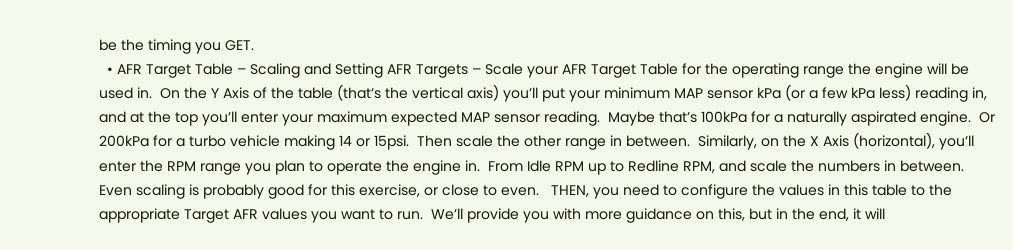be the timing you GET.
  • AFR Target Table – Scaling and Setting AFR Targets – Scale your AFR Target Table for the operating range the engine will be used in.  On the Y Axis of the table (that’s the vertical axis) you’ll put your minimum MAP sensor kPa (or a few kPa less) reading in, and at the top you’ll enter your maximum expected MAP sensor reading.  Maybe that’s 100kPa for a naturally aspirated engine.  Or 200kPa for a turbo vehicle making 14 or 15psi.  Then scale the other range in between.  Similarly, on the X Axis (horizontal), you’ll enter the RPM range you plan to operate the engine in.  From Idle RPM up to Redline RPM, and scale the numbers in between.   Even scaling is probably good for this exercise, or close to even.   THEN, you need to configure the values in this table to the appropriate Target AFR values you want to run.  We’ll provide you with more guidance on this, but in the end, it will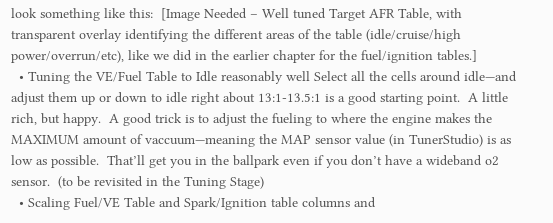look something like this:  [Image Needed – Well tuned Target AFR Table, with transparent overlay identifying the different areas of the table (idle/cruise/high power/overrun/etc), like we did in the earlier chapter for the fuel/ignition tables.]
  • Tuning the VE/Fuel Table to Idle reasonably well Select all the cells around idle—and adjust them up or down to idle right about 13:1-13.5:1 is a good starting point.  A little rich, but happy.  A good trick is to adjust the fueling to where the engine makes the MAXIMUM amount of vaccuum—meaning the MAP sensor value (in TunerStudio) is as low as possible.  That’ll get you in the ballpark even if you don’t have a wideband o2 sensor.  (to be revisited in the Tuning Stage)
  • Scaling Fuel/VE Table and Spark/Ignition table columns and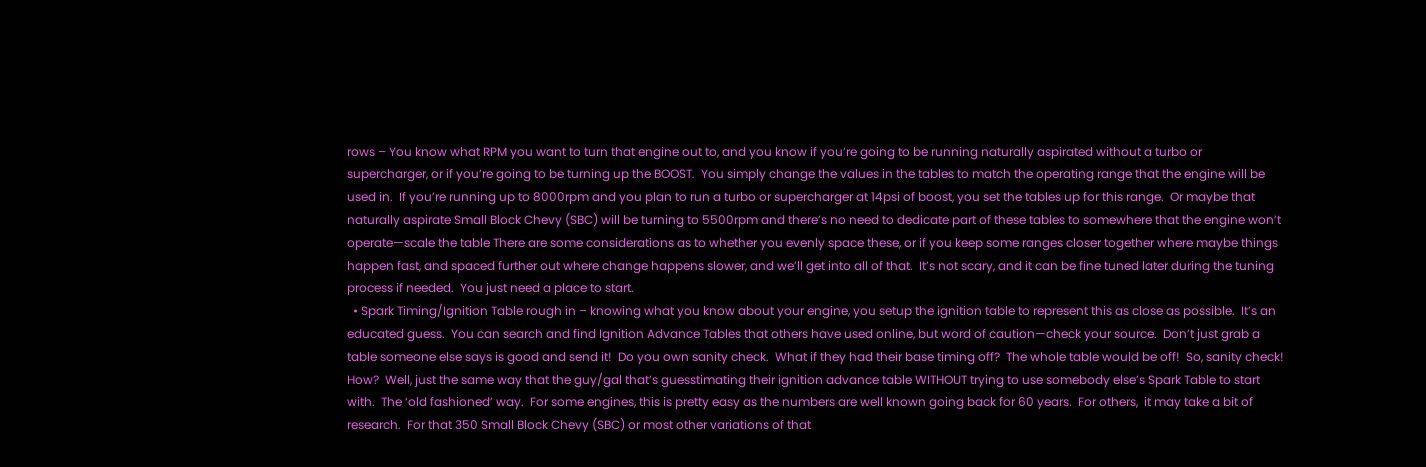rows – You know what RPM you want to turn that engine out to, and you know if you’re going to be running naturally aspirated without a turbo or supercharger, or if you’re going to be turning up the BOOST.  You simply change the values in the tables to match the operating range that the engine will be used in.  If you’re running up to 8000rpm and you plan to run a turbo or supercharger at 14psi of boost, you set the tables up for this range.  Or maybe that naturally aspirate Small Block Chevy (SBC) will be turning to 5500rpm and there’s no need to dedicate part of these tables to somewhere that the engine won’t operate—scale the table There are some considerations as to whether you evenly space these, or if you keep some ranges closer together where maybe things happen fast, and spaced further out where change happens slower, and we’ll get into all of that.  It’s not scary, and it can be fine tuned later during the tuning process if needed.  You just need a place to start.
  • Spark Timing/Ignition Table rough in – knowing what you know about your engine, you setup the ignition table to represent this as close as possible.  It’s an educated guess.  You can search and find Ignition Advance Tables that others have used online, but word of caution—check your source.  Don’t just grab a table someone else says is good and send it!  Do you own sanity check.  What if they had their base timing off?  The whole table would be off!  So, sanity check!  How?  Well, just the same way that the guy/gal that’s guesstimating their ignition advance table WITHOUT trying to use somebody else’s Spark Table to start with.  The ‘old fashioned’ way.  For some engines, this is pretty easy as the numbers are well known going back for 60 years.  For others,  it may take a bit of research.  For that 350 Small Block Chevy (SBC) or most other variations of that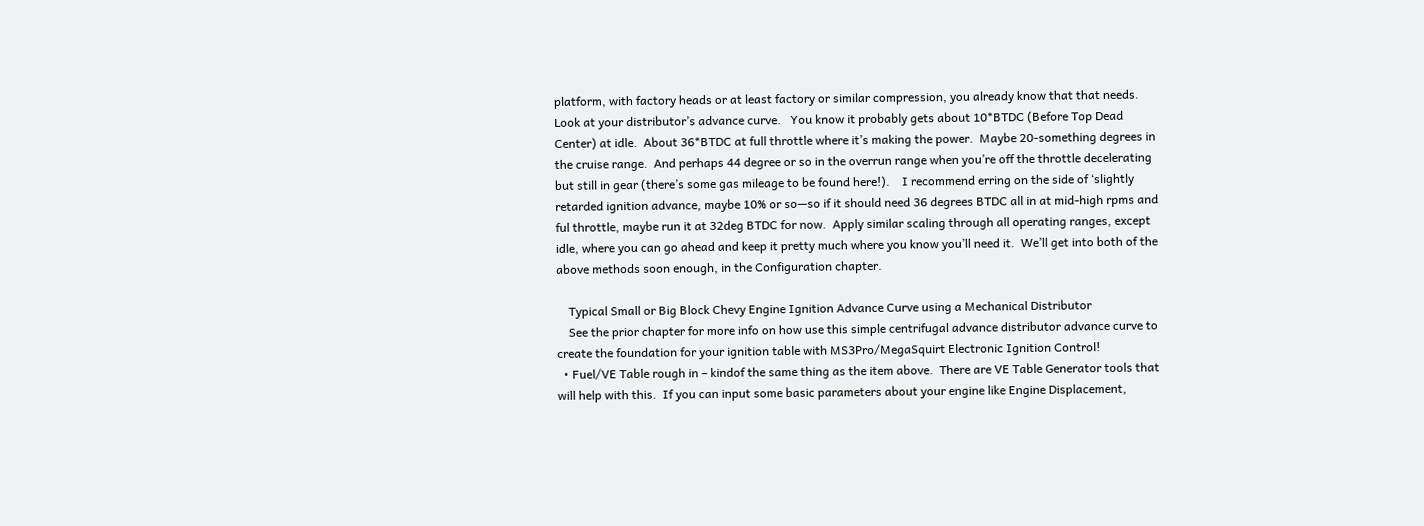platform, with factory heads or at least factory or similar compression, you already know that that needs.  Look at your distributor’s advance curve.   You know it probably gets about 10*BTDC (Before Top Dead Center) at idle.  About 36*BTDC at full throttle where it’s making the power.  Maybe 20-something degrees in the cruise range.  And perhaps 44 degree or so in the overrun range when you’re off the throttle decelerating but still in gear (there’s some gas mileage to be found here!).    I recommend erring on the side of ‘slightly retarded ignition advance, maybe 10% or so—so if it should need 36 degrees BTDC all in at mid-high rpms and ful throttle, maybe run it at 32deg BTDC for now.  Apply similar scaling through all operating ranges, except idle, where you can go ahead and keep it pretty much where you know you’ll need it.  We’ll get into both of the above methods soon enough, in the Configuration chapter.

    Typical Small or Big Block Chevy Engine Ignition Advance Curve using a Mechanical Distributor
    See the prior chapter for more info on how use this simple centrifugal advance distributor advance curve to create the foundation for your ignition table with MS3Pro/MegaSquirt Electronic Ignition Control!
  • Fuel/VE Table rough in – kindof the same thing as the item above.  There are VE Table Generator tools that will help with this.  If you can input some basic parameters about your engine like Engine Displacement,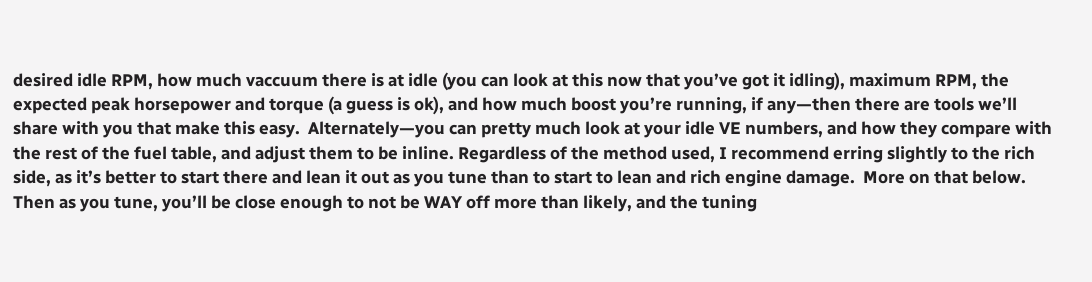desired idle RPM, how much vaccuum there is at idle (you can look at this now that you’ve got it idling), maximum RPM, the expected peak horsepower and torque (a guess is ok), and how much boost you’re running, if any—then there are tools we’ll share with you that make this easy.  Alternately—you can pretty much look at your idle VE numbers, and how they compare with the rest of the fuel table, and adjust them to be inline. Regardless of the method used, I recommend erring slightly to the rich side, as it’s better to start there and lean it out as you tune than to start to lean and rich engine damage.  More on that below.  Then as you tune, you’ll be close enough to not be WAY off more than likely, and the tuning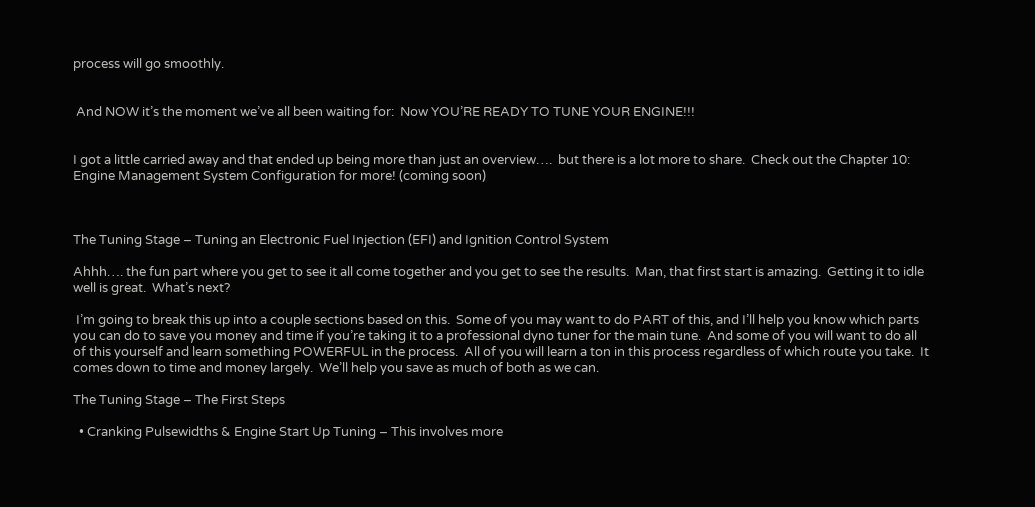process will go smoothly.


 And NOW it’s the moment we’ve all been waiting for:  Now YOU’RE READY TO TUNE YOUR ENGINE!!!


I got a little carried away and that ended up being more than just an overview….  but there is a lot more to share.  Check out the Chapter 10: Engine Management System Configuration for more! (coming soon)



The Tuning Stage – Tuning an Electronic Fuel Injection (EFI) and Ignition Control System

Ahhh…. the fun part where you get to see it all come together and you get to see the results.  Man, that first start is amazing.  Getting it to idle well is great.  What’s next?

 I’m going to break this up into a couple sections based on this.  Some of you may want to do PART of this, and I’ll help you know which parts you can do to save you money and time if you’re taking it to a professional dyno tuner for the main tune.  And some of you will want to do all of this yourself and learn something POWERFUL in the process.  All of you will learn a ton in this process regardless of which route you take.  It comes down to time and money largely.  We’ll help you save as much of both as we can.

The Tuning Stage – The First Steps

  • Cranking Pulsewidths & Engine Start Up Tuning – This involves more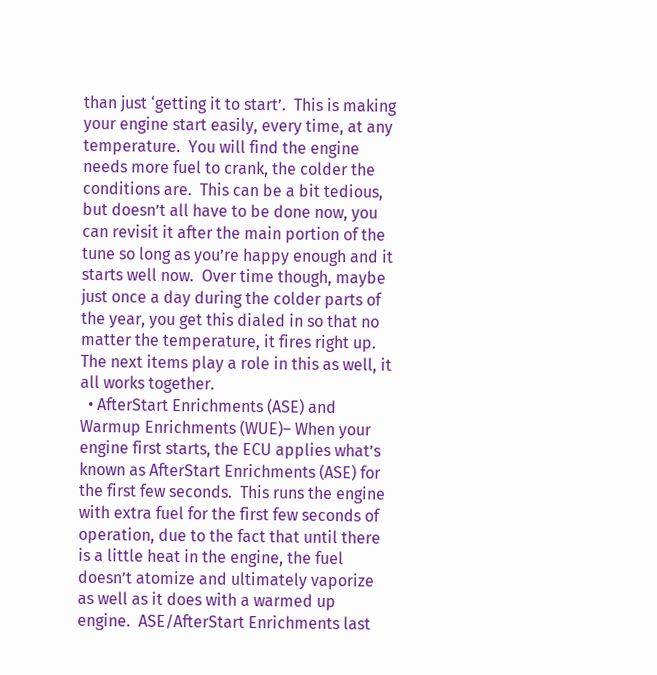than just ‘getting it to start’.  This is making your engine start easily, every time, at any temperature.  You will find the engine needs more fuel to crank, the colder the conditions are.  This can be a bit tedious, but doesn’t all have to be done now, you can revisit it after the main portion of the tune so long as you’re happy enough and it starts well now.  Over time though, maybe just once a day during the colder parts of the year, you get this dialed in so that no matter the temperature, it fires right up.  The next items play a role in this as well, it all works together.
  • AfterStart Enrichments (ASE) and Warmup Enrichments (WUE)– When your engine first starts, the ECU applies what’s known as AfterStart Enrichments (ASE) for the first few seconds.  This runs the engine with extra fuel for the first few seconds of operation, due to the fact that until there is a little heat in the engine, the fuel doesn’t atomize and ultimately vaporize as well as it does with a warmed up engine.  ASE/AfterStart Enrichments last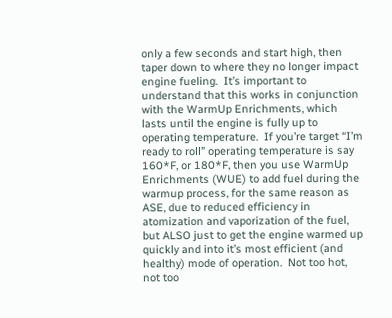only a few seconds and start high, then taper down to where they no longer impact engine fueling.  It’s important to understand that this works in conjunction with the WarmUp Enrichments, which lasts until the engine is fully up to operating temperature.  If you’re target “I’m ready to roll” operating temperature is say 160*F, or 180*F, then you use WarmUp Enrichments (WUE) to add fuel during the warmup process, for the same reason as ASE, due to reduced efficiency in atomization and vaporization of the fuel, but ALSO just to get the engine warmed up quickly and into it’s most efficient (and healthy) mode of operation.  Not too hot, not too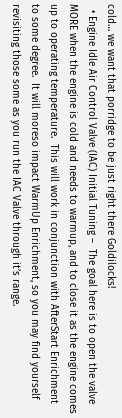cold… we want that porridge to be just right there Goldilocks!
  • Engine Idle Air Control Valve (IAC) Initial Tuning –  The goal here is to open the valve MORE when the engine is cold and needs to warmup, and to close it as the engine comes up to operating temperature.  This will work in conjunction with AfterStart Enrichment to some degree.  It will moreso impact WarmUp Enrichment, so you may find yourself revisiting those some as you run the IAC Valve through it’s range.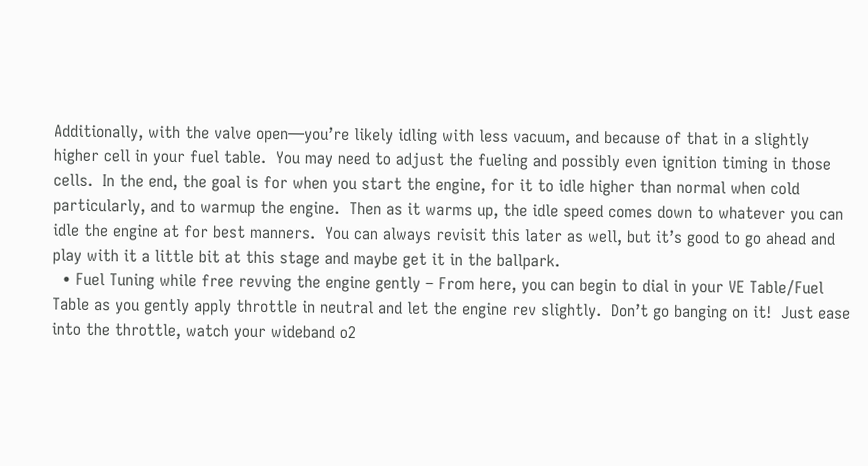Additionally, with the valve open—you’re likely idling with less vacuum, and because of that in a slightly higher cell in your fuel table.  You may need to adjust the fueling and possibly even ignition timing in those cells.  In the end, the goal is for when you start the engine, for it to idle higher than normal when cold particularly, and to warmup the engine.  Then as it warms up, the idle speed comes down to whatever you can idle the engine at for best manners.  You can always revisit this later as well, but it’s good to go ahead and play with it a little bit at this stage and maybe get it in the ballpark.
  • Fuel Tuning while free revving the engine gently – From here, you can begin to dial in your VE Table/Fuel Table as you gently apply throttle in neutral and let the engine rev slightly.  Don’t go banging on it!  Just ease into the throttle, watch your wideband o2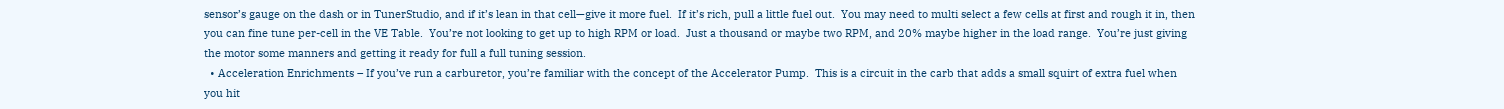sensor’s gauge on the dash or in TunerStudio, and if it’s lean in that cell—give it more fuel.  If it’s rich, pull a little fuel out.  You may need to multi select a few cells at first and rough it in, then you can fine tune per-cell in the VE Table.  You’re not looking to get up to high RPM or load.  Just a thousand or maybe two RPM, and 20% maybe higher in the load range.  You’re just giving the motor some manners and getting it ready for full a full tuning session.
  • Acceleration Enrichments – If you’ve run a carburetor, you’re familiar with the concept of the Accelerator Pump.  This is a circuit in the carb that adds a small squirt of extra fuel when you hit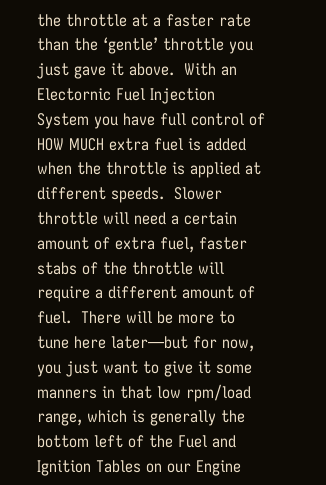the throttle at a faster rate than the ‘gentle’ throttle you just gave it above.  With an Electornic Fuel Injection System you have full control of HOW MUCH extra fuel is added when the throttle is applied at different speeds.  Slower throttle will need a certain amount of extra fuel, faster stabs of the throttle will require a different amount of fuel.  There will be more to tune here later—but for now, you just want to give it some manners in that low rpm/load range, which is generally the bottom left of the Fuel and Ignition Tables on our Engine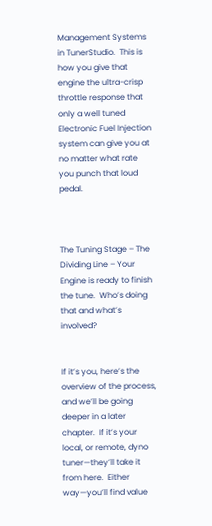Management Systems in TunerStudio.  This is how you give that engine the ultra-crisp throttle response that only a well tuned Electronic Fuel Injection system can give you at no matter what rate you punch that loud pedal.



The Tuning Stage – The Dividing Line – Your Engine is ready to finish the tune.  Who’s doing that and what’s involved?


If it’s you, here’s the overview of the process, and we’ll be going deeper in a later chapter.  If it’s your local, or remote, dyno tuner—they’ll take it from here.  Either way—you’ll find value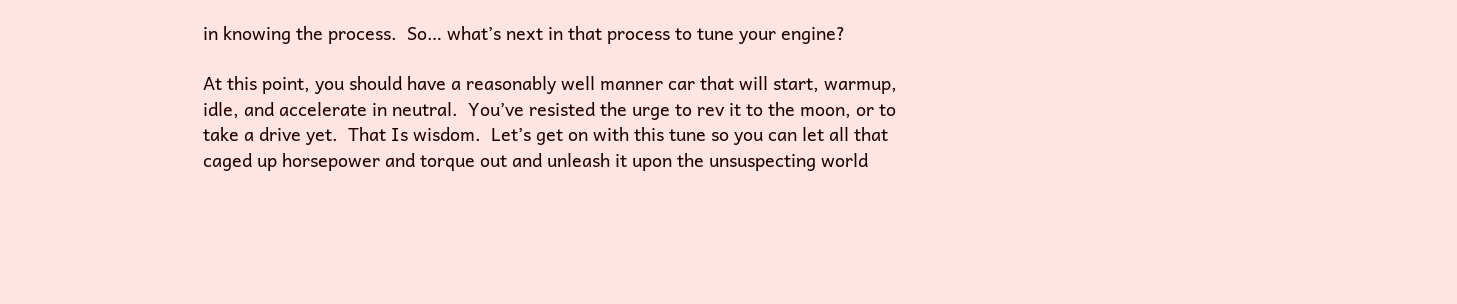in knowing the process.  So… what’s next in that process to tune your engine?

At this point, you should have a reasonably well manner car that will start, warmup, idle, and accelerate in neutral.  You’ve resisted the urge to rev it to the moon, or to take a drive yet.  That Is wisdom.  Let’s get on with this tune so you can let all that caged up horsepower and torque out and unleash it upon the unsuspecting world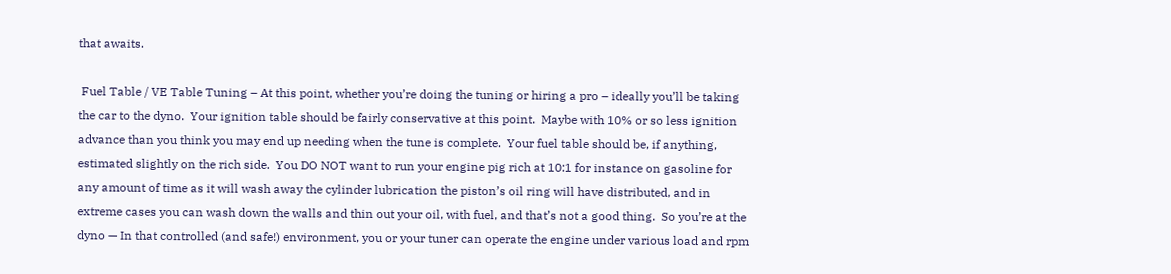that awaits.

 Fuel Table / VE Table Tuning – At this point, whether you’re doing the tuning or hiring a pro – ideally you’ll be taking the car to the dyno.  Your ignition table should be fairly conservative at this point.  Maybe with 10% or so less ignition advance than you think you may end up needing when the tune is complete.  Your fuel table should be, if anything, estimated slightly on the rich side.  You DO NOT want to run your engine pig rich at 10:1 for instance on gasoline for any amount of time as it will wash away the cylinder lubrication the piston’s oil ring will have distributed, and in extreme cases you can wash down the walls and thin out your oil, with fuel, and that’s not a good thing.  So you’re at the dyno — In that controlled (and safe!) environment, you or your tuner can operate the engine under various load and rpm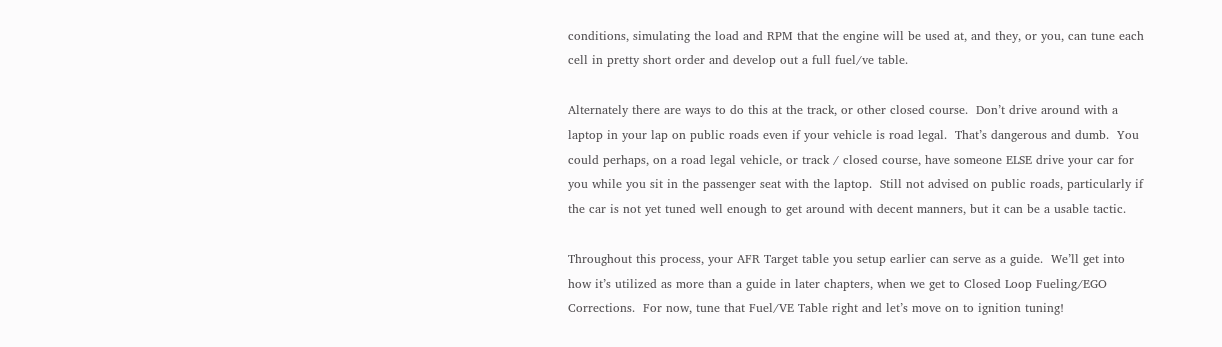conditions, simulating the load and RPM that the engine will be used at, and they, or you, can tune each cell in pretty short order and develop out a full fuel/ve table.

Alternately there are ways to do this at the track, or other closed course.  Don’t drive around with a laptop in your lap on public roads even if your vehicle is road legal.  That’s dangerous and dumb.  You could perhaps, on a road legal vehicle, or track / closed course, have someone ELSE drive your car for you while you sit in the passenger seat with the laptop.  Still not advised on public roads, particularly if the car is not yet tuned well enough to get around with decent manners, but it can be a usable tactic.

Throughout this process, your AFR Target table you setup earlier can serve as a guide.  We’ll get into how it’s utilized as more than a guide in later chapters, when we get to Closed Loop Fueling/EGO Corrections.  For now, tune that Fuel/VE Table right and let’s move on to ignition tuning!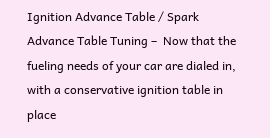Ignition Advance Table / Spark Advance Table Tuning –  Now that the fueling needs of your car are dialed in, with a conservative ignition table in place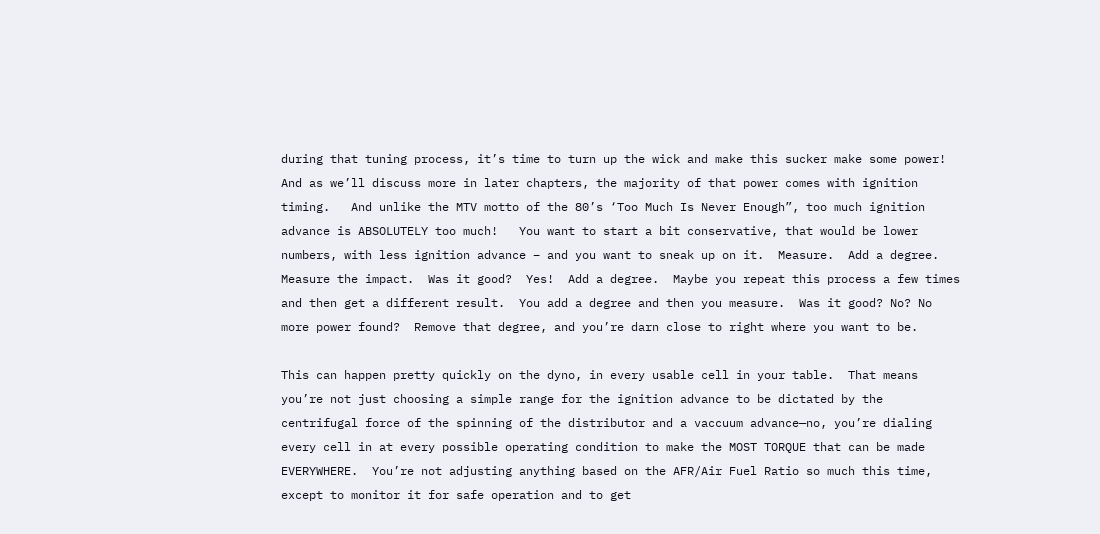during that tuning process, it’s time to turn up the wick and make this sucker make some power!  And as we’ll discuss more in later chapters, the majority of that power comes with ignition timing.   And unlike the MTV motto of the 80’s ‘Too Much Is Never Enough”, too much ignition advance is ABSOLUTELY too much!   You want to start a bit conservative, that would be lower numbers, with less ignition advance – and you want to sneak up on it.  Measure.  Add a degree.  Measure the impact.  Was it good?  Yes!  Add a degree.  Maybe you repeat this process a few times and then get a different result.  You add a degree and then you measure.  Was it good? No? No more power found?  Remove that degree, and you’re darn close to right where you want to be.

This can happen pretty quickly on the dyno, in every usable cell in your table.  That means you’re not just choosing a simple range for the ignition advance to be dictated by the centrifugal force of the spinning of the distributor and a vaccuum advance—no, you’re dialing every cell in at every possible operating condition to make the MOST TORQUE that can be made EVERYWHERE.  You’re not adjusting anything based on the AFR/Air Fuel Ratio so much this time, except to monitor it for safe operation and to get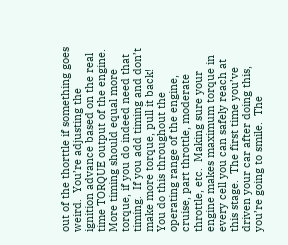out of the thorttle if something goes weird.  You’re adjusting the ignition advance based on the real time TORQUE output of the engine.  More timing should equal more torque, if you do indeed need that timing.  If you add timing and don’t make more torque, pull it back!  You do this throughout the operating range of the engine, cruise, part throttle, moderate throttle, etc.  Making sure your engine makes maximum torque in every cell you can safely reach at this stage.  The first time you’ve driven your car after doing this, you’re going to smile.  The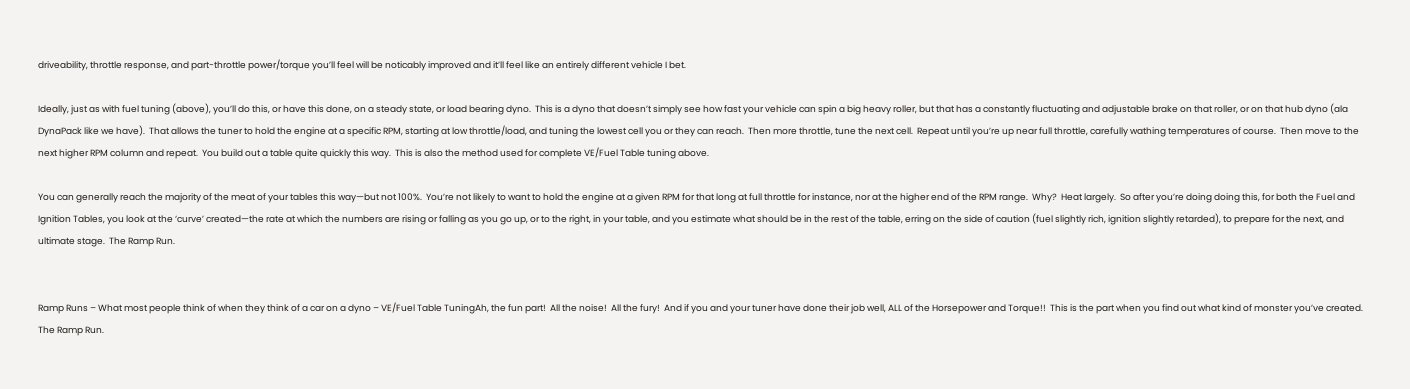driveability, throttle response, and part-throttle power/torque you’ll feel will be noticably improved and it’ll feel like an entirely different vehicle I bet.

Ideally, just as with fuel tuning (above), you’ll do this, or have this done, on a steady state, or load bearing dyno.  This is a dyno that doesn’t simply see how fast your vehicle can spin a big heavy roller, but that has a constantly fluctuating and adjustable brake on that roller, or on that hub dyno (ala DynaPack like we have).  That allows the tuner to hold the engine at a specific RPM, starting at low throttle/load, and tuning the lowest cell you or they can reach.  Then more throttle, tune the next cell.  Repeat until you’re up near full throttle, carefully wathing temperatures of course.  Then move to the next higher RPM column and repeat.  You build out a table quite quickly this way.  This is also the method used for complete VE/Fuel Table tuning above.

You can generally reach the majority of the meat of your tables this way—but not 100%.  You’re not likely to want to hold the engine at a given RPM for that long at full throttle for instance, nor at the higher end of the RPM range.  Why?  Heat largely.  So after you’re doing doing this, for both the Fuel and Ignition Tables, you look at the ‘curve’ created—the rate at which the numbers are rising or falling as you go up, or to the right, in your table, and you estimate what should be in the rest of the table, erring on the side of caution (fuel slightly rich, ignition slightly retarded), to prepare for the next, and ultimate stage.  The Ramp Run.


Ramp Runs – What most people think of when they think of a car on a dyno – VE/Fuel Table TuningAh, the fun part!  All the noise!  All the fury!  And if you and your tuner have done their job well, ALL of the Horsepower and Torque!!  This is the part when you find out what kind of monster you’ve created.  The Ramp Run.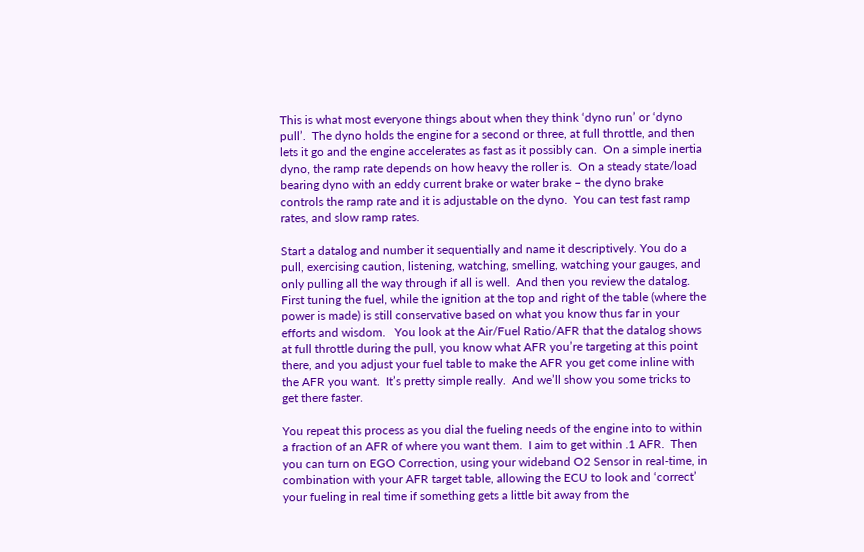This is what most everyone things about when they think ‘dyno run’ or ‘dyno pull’.  The dyno holds the engine for a second or three, at full throttle, and then lets it go and the engine accelerates as fast as it possibly can.  On a simple inertia dyno, the ramp rate depends on how heavy the roller is.  On a steady state/load bearing dyno with an eddy current brake or water brake – the dyno brake controls the ramp rate and it is adjustable on the dyno.  You can test fast ramp rates, and slow ramp rates.

Start a datalog and number it sequentially and name it descriptively. You do a pull, exercising caution, listening, watching, smelling, watching your gauges, and only pulling all the way through if all is well.  And then you review the datalog.  First tuning the fuel, while the ignition at the top and right of the table (where the power is made) is still conservative based on what you know thus far in your efforts and wisdom.   You look at the Air/Fuel Ratio/AFR that the datalog shows at full throttle during the pull, you know what AFR you’re targeting at this point there, and you adjust your fuel table to make the AFR you get come inline with the AFR you want.  It’s pretty simple really.  And we’ll show you some tricks to get there faster.

You repeat this process as you dial the fueling needs of the engine into to within a fraction of an AFR of where you want them.  I aim to get within .1 AFR.  Then you can turn on EGO Correction, using your wideband O2 Sensor in real-time, in combination with your AFR target table, allowing the ECU to look and ‘correct’ your fueling in real time if something gets a little bit away from the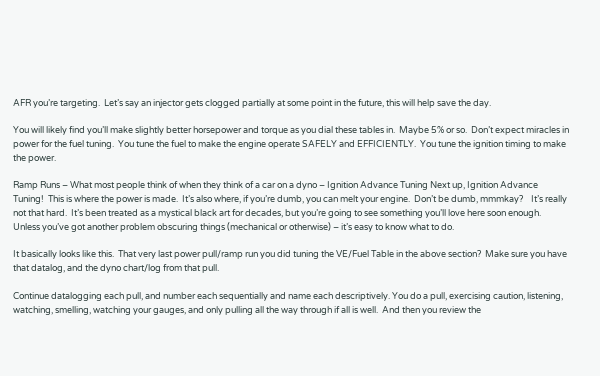AFR you’re targeting.  Let’s say an injector gets clogged partially at some point in the future, this will help save the day.

You will likely find you’ll make slightly better horsepower and torque as you dial these tables in.  Maybe 5% or so.  Don’t expect miracles in power for the fuel tuning.  You tune the fuel to make the engine operate SAFELY and EFFICIENTLY.  You tune the ignition timing to make the power.

Ramp Runs – What most people think of when they think of a car on a dyno – Ignition Advance Tuning Next up, Ignition Advance Tuning!  This is where the power is made.  It’s also where, if you’re dumb, you can melt your engine.  Don’t be dumb, mmmkay?    It’s really not that hard.  It’s been treated as a mystical black art for decades, but you’re going to see something you’ll love here soon enough.  Unless you’ve got another problem obscuring things (mechanical or otherwise) – it’s easy to know what to do.

It basically looks like this.  That very last power pull/ramp run you did tuning the VE/Fuel Table in the above section?  Make sure you have that datalog, and the dyno chart/log from that pull.

Continue datalogging each pull, and number each sequentially and name each descriptively. You do a pull, exercising caution, listening, watching, smelling, watching your gauges, and only pulling all the way through if all is well.  And then you review the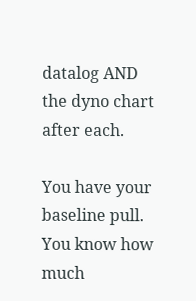datalog AND the dyno chart after each.

You have your baseline pull.  You know how much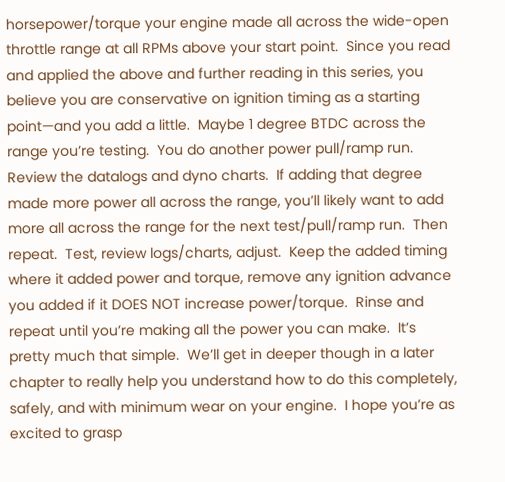horsepower/torque your engine made all across the wide-open throttle range at all RPMs above your start point.  Since you read and applied the above and further reading in this series, you believe you are conservative on ignition timing as a starting point—and you add a little.  Maybe 1 degree BTDC across the range you’re testing.  You do another power pull/ramp run.  Review the datalogs and dyno charts.  If adding that degree made more power all across the range, you’ll likely want to add more all across the range for the next test/pull/ramp run.  Then repeat.  Test, review logs/charts, adjust.  Keep the added timing where it added power and torque, remove any ignition advance you added if it DOES NOT increase power/torque.  Rinse and repeat until you’re making all the power you can make.  It’s pretty much that simple.  We’ll get in deeper though in a later chapter to really help you understand how to do this completely, safely, and with minimum wear on your engine.  I hope you’re as excited to grasp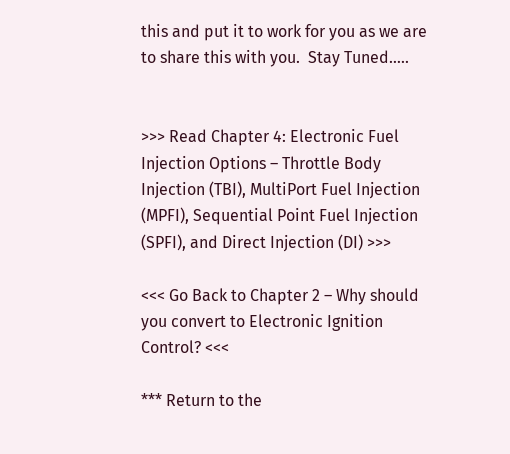this and put it to work for you as we are to share this with you.  Stay Tuned…..


>>> Read Chapter 4: Electronic Fuel Injection Options – Throttle Body Injection (TBI), MultiPort Fuel Injection (MPFI), Sequential Point Fuel Injection (SPFI), and Direct Injection (DI) >>>

<<< Go Back to Chapter 2 – Why should you convert to Electronic Ignition Control? <<<

*** Return to the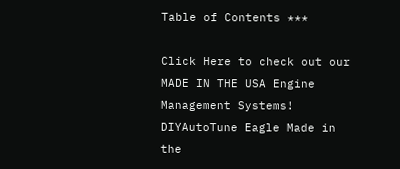Table of Contents ***

Click Here to check out our MADE IN THE USA Engine Management Systems!
DIYAutoTune Eagle Made in the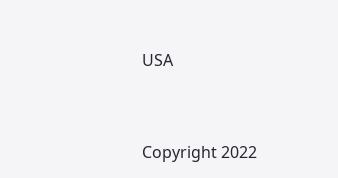USA


Copyright 2022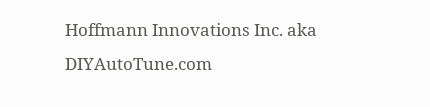Hoffmann Innovations Inc. aka DIYAutoTune.com